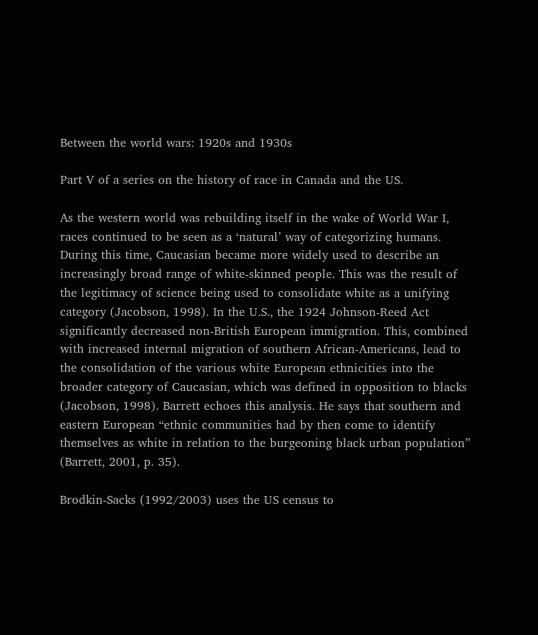Between the world wars: 1920s and 1930s

Part V of a series on the history of race in Canada and the US.

As the western world was rebuilding itself in the wake of World War I, races continued to be seen as a ‘natural’ way of categorizing humans. During this time, Caucasian became more widely used to describe an increasingly broad range of white-skinned people. This was the result of the legitimacy of science being used to consolidate white as a unifying category (Jacobson, 1998). In the U.S., the 1924 Johnson-Reed Act significantly decreased non-British European immigration. This, combined with increased internal migration of southern African-Americans, lead to the consolidation of the various white European ethnicities into the broader category of Caucasian, which was defined in opposition to blacks (Jacobson, 1998). Barrett echoes this analysis. He says that southern and eastern European “ethnic communities had by then come to identify themselves as white in relation to the burgeoning black urban population” (Barrett, 2001, p. 35).

Brodkin-Sacks (1992/2003) uses the US census to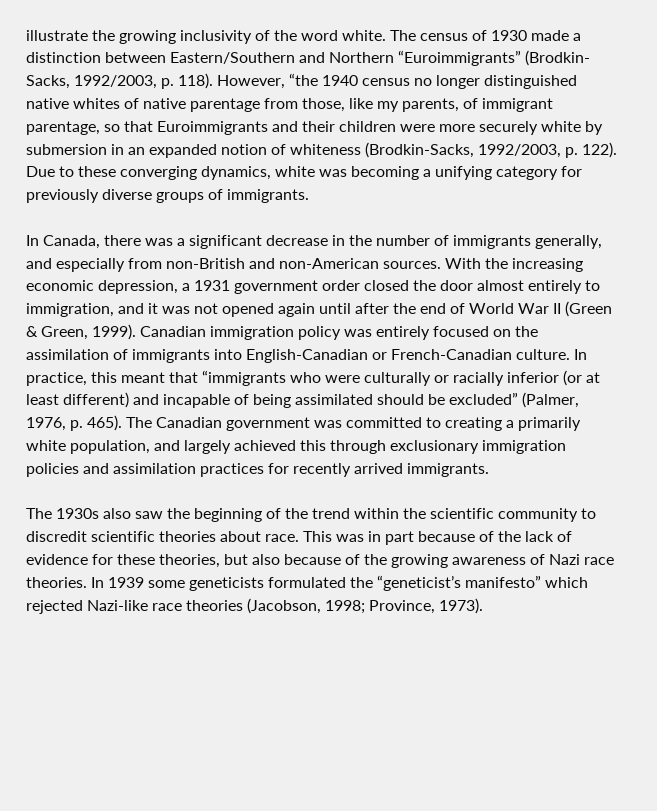illustrate the growing inclusivity of the word white. The census of 1930 made a distinction between Eastern/Southern and Northern “Euroimmigrants” (Brodkin-Sacks, 1992/2003, p. 118). However, “the 1940 census no longer distinguished native whites of native parentage from those, like my parents, of immigrant parentage, so that Euroimmigrants and their children were more securely white by submersion in an expanded notion of whiteness (Brodkin-Sacks, 1992/2003, p. 122). Due to these converging dynamics, white was becoming a unifying category for previously diverse groups of immigrants.

In Canada, there was a significant decrease in the number of immigrants generally, and especially from non-British and non-American sources. With the increasing economic depression, a 1931 government order closed the door almost entirely to immigration, and it was not opened again until after the end of World War II (Green & Green, 1999). Canadian immigration policy was entirely focused on the assimilation of immigrants into English-Canadian or French-Canadian culture. In practice, this meant that “immigrants who were culturally or racially inferior (or at least different) and incapable of being assimilated should be excluded” (Palmer, 1976, p. 465). The Canadian government was committed to creating a primarily white population, and largely achieved this through exclusionary immigration policies and assimilation practices for recently arrived immigrants.

The 1930s also saw the beginning of the trend within the scientific community to discredit scientific theories about race. This was in part because of the lack of evidence for these theories, but also because of the growing awareness of Nazi race theories. In 1939 some geneticists formulated the “geneticist’s manifesto” which rejected Nazi-like race theories (Jacobson, 1998; Province, 1973).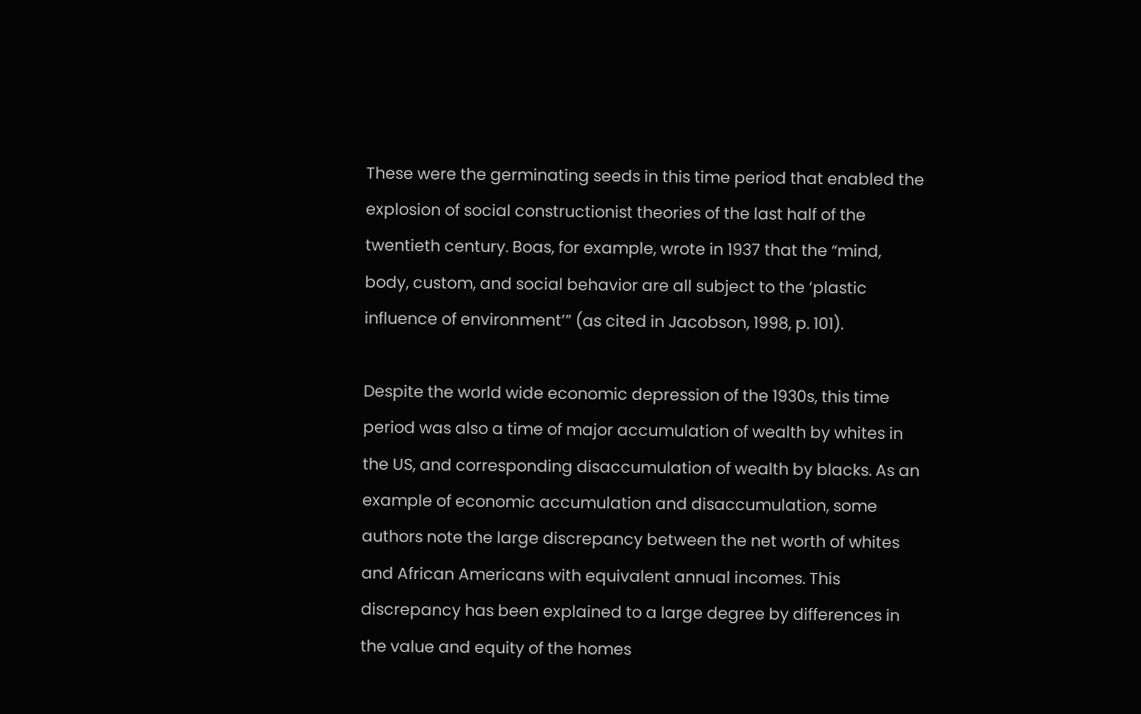These were the germinating seeds in this time period that enabled the explosion of social constructionist theories of the last half of the twentieth century. Boas, for example, wrote in 1937 that the “mind, body, custom, and social behavior are all subject to the ‘plastic influence of environment’” (as cited in Jacobson, 1998, p. 101).

Despite the world wide economic depression of the 1930s, this time period was also a time of major accumulation of wealth by whites in the US, and corresponding disaccumulation of wealth by blacks. As an example of economic accumulation and disaccumulation, some authors note the large discrepancy between the net worth of whites and African Americans with equivalent annual incomes. This discrepancy has been explained to a large degree by differences in the value and equity of the homes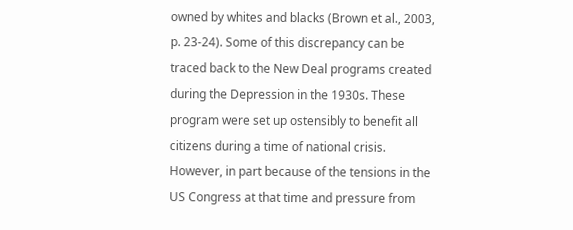owned by whites and blacks (Brown et al., 2003, p. 23-24). Some of this discrepancy can be traced back to the New Deal programs created during the Depression in the 1930s. These program were set up ostensibly to benefit all citizens during a time of national crisis. However, in part because of the tensions in the US Congress at that time and pressure from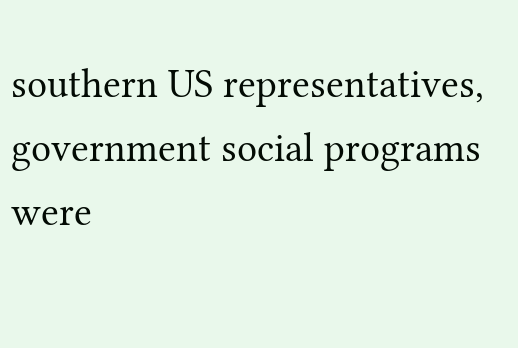southern US representatives, government social programs were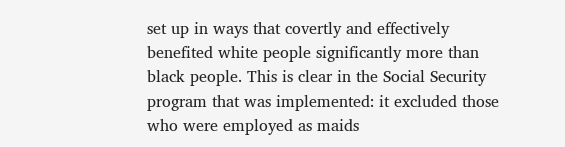set up in ways that covertly and effectively benefited white people significantly more than black people. This is clear in the Social Security program that was implemented: it excluded those who were employed as maids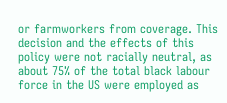or farmworkers from coverage. This decision and the effects of this policy were not racially neutral, as about 75% of the total black labour force in the US were employed as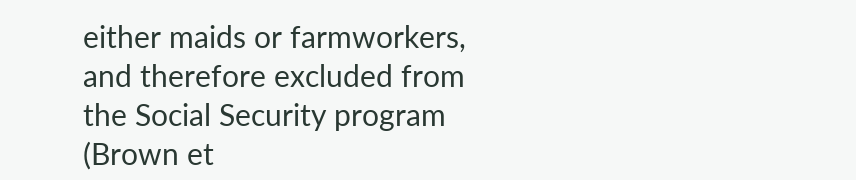either maids or farmworkers, and therefore excluded from the Social Security program (Brown et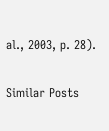al., 2003, p. 28).

Similar Posts